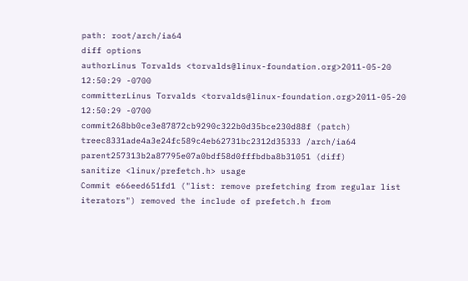path: root/arch/ia64
diff options
authorLinus Torvalds <torvalds@linux-foundation.org>2011-05-20 12:50:29 -0700
committerLinus Torvalds <torvalds@linux-foundation.org>2011-05-20 12:50:29 -0700
commit268bb0ce3e87872cb9290c322b0d35bce230d88f (patch)
treec8331ade4a3e24fc589c4eb62731bc2312d35333 /arch/ia64
parent257313b2a87795e07a0bdf58d0fffbdba8b31051 (diff)
sanitize <linux/prefetch.h> usage
Commit e66eed651fd1 ("list: remove prefetching from regular list iterators") removed the include of prefetch.h from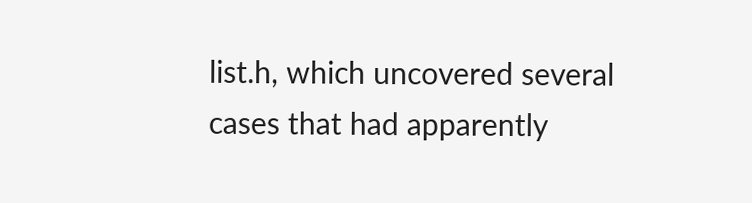list.h, which uncovered several cases that had apparently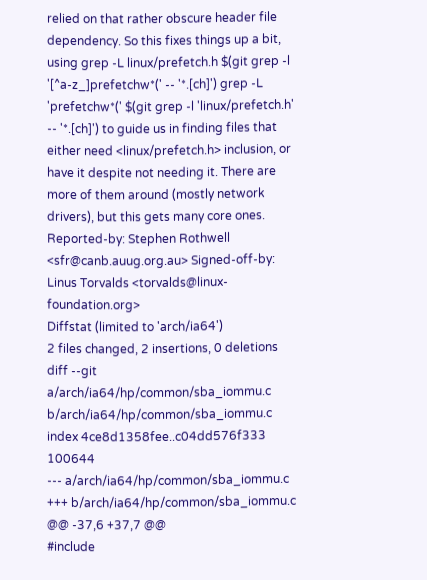relied on that rather obscure header file dependency. So this fixes things up a bit, using grep -L linux/prefetch.h $(git grep -l '[^a-z_]prefetchw*(' -- '*.[ch]') grep -L 'prefetchw*(' $(git grep -l 'linux/prefetch.h' -- '*.[ch]') to guide us in finding files that either need <linux/prefetch.h> inclusion, or have it despite not needing it. There are more of them around (mostly network drivers), but this gets many core ones. Reported-by: Stephen Rothwell <sfr@canb.auug.org.au> Signed-off-by: Linus Torvalds <torvalds@linux-foundation.org>
Diffstat (limited to 'arch/ia64')
2 files changed, 2 insertions, 0 deletions
diff --git a/arch/ia64/hp/common/sba_iommu.c b/arch/ia64/hp/common/sba_iommu.c
index 4ce8d1358fee..c04dd576f333 100644
--- a/arch/ia64/hp/common/sba_iommu.c
+++ b/arch/ia64/hp/common/sba_iommu.c
@@ -37,6 +37,7 @@
#include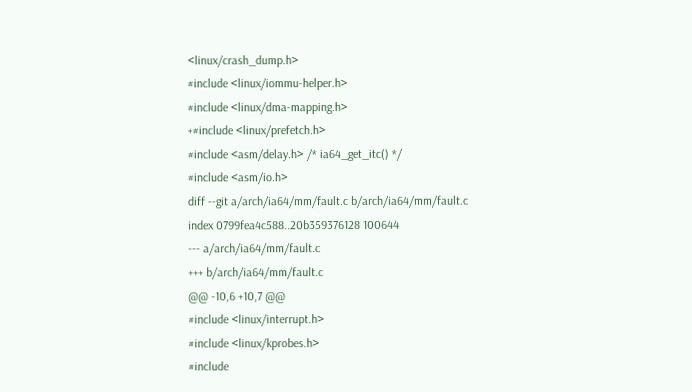<linux/crash_dump.h>
#include <linux/iommu-helper.h>
#include <linux/dma-mapping.h>
+#include <linux/prefetch.h>
#include <asm/delay.h> /* ia64_get_itc() */
#include <asm/io.h>
diff --git a/arch/ia64/mm/fault.c b/arch/ia64/mm/fault.c
index 0799fea4c588..20b359376128 100644
--- a/arch/ia64/mm/fault.c
+++ b/arch/ia64/mm/fault.c
@@ -10,6 +10,7 @@
#include <linux/interrupt.h>
#include <linux/kprobes.h>
#include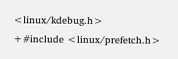<linux/kdebug.h>
+#include <linux/prefetch.h>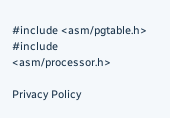#include <asm/pgtable.h>
#include <asm/processor.h>

Privacy Policy